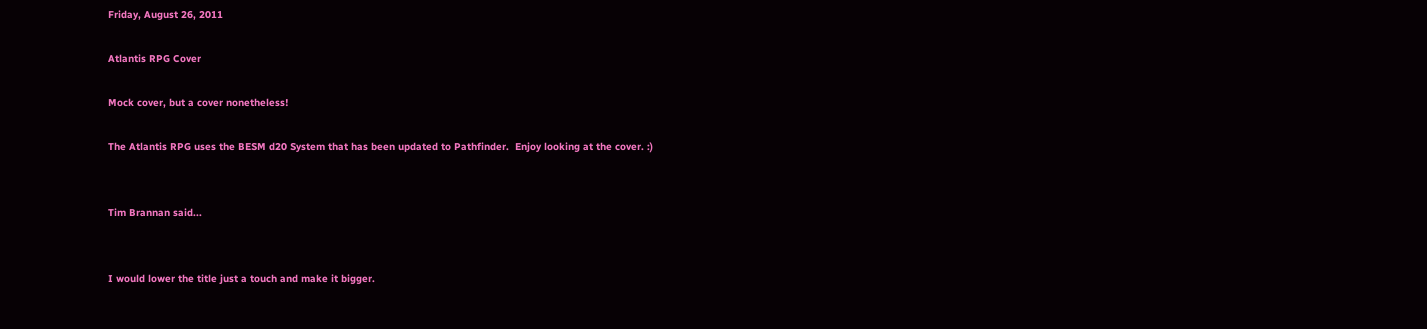Friday, August 26, 2011

Atlantis RPG Cover

Mock cover, but a cover nonetheless!

The Atlantis RPG uses the BESM d20 System that has been updated to Pathfinder.  Enjoy looking at the cover. :)


Tim Brannan said...


I would lower the title just a touch and make it bigger.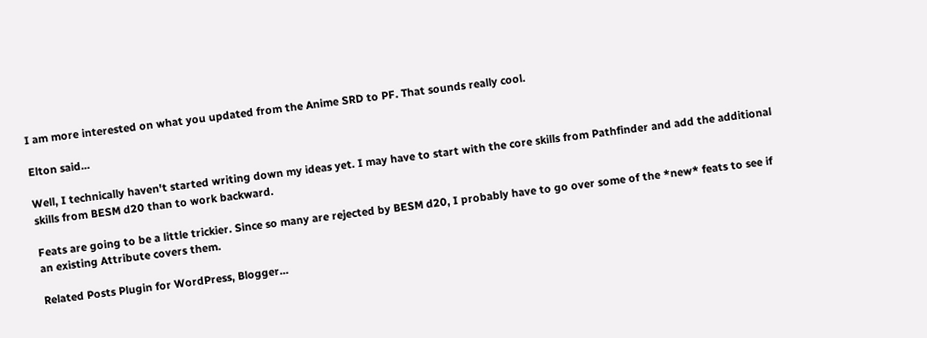I am more interested on what you updated from the Anime SRD to PF. That sounds really cool.

Elton said...

Well, I technically haven't started writing down my ideas yet. I may have to start with the core skills from Pathfinder and add the additional skills from BESM d20 than to work backward.

Feats are going to be a little trickier. Since so many are rejected by BESM d20, I probably have to go over some of the *new* feats to see if an existing Attribute covers them.

Related Posts Plugin for WordPress, Blogger...